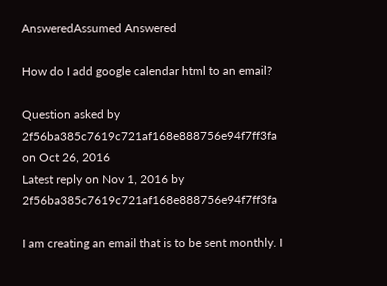AnsweredAssumed Answered

How do I add google calendar html to an email?

Question asked by 2f56ba385c7619c721af168e888756e94f7ff3fa on Oct 26, 2016
Latest reply on Nov 1, 2016 by 2f56ba385c7619c721af168e888756e94f7ff3fa

I am creating an email that is to be sent monthly. I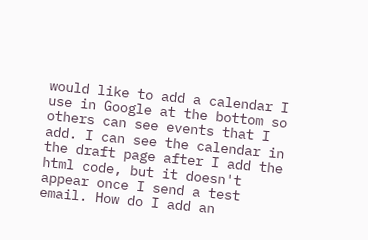would like to add a calendar I use in Google at the bottom so others can see events that I add. I can see the calendar in the draft page after I add the html code, but it doesn't appear once I send a test email. How do I add an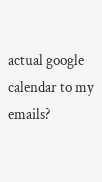actual google calendar to my emails?